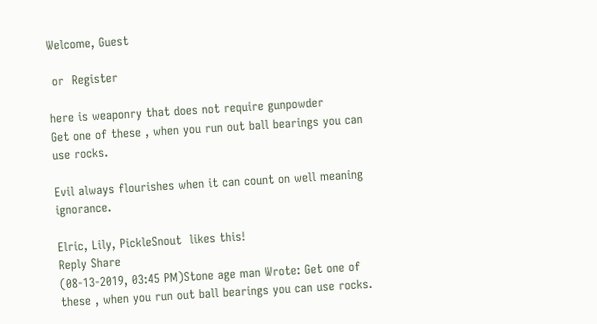Welcome, Guest

 or  Register

here is weaponry that does not require gunpowder
Get one of these , when you run out ball bearings you can use rocks.

Evil always flourishes when it can count on well meaning ignorance.

Elric, Lily, PickleSnout  likes this!
Reply Share
(08-13-2019, 03:45 PM)Stone age man Wrote: Get one of these , when you run out ball bearings you can use rocks.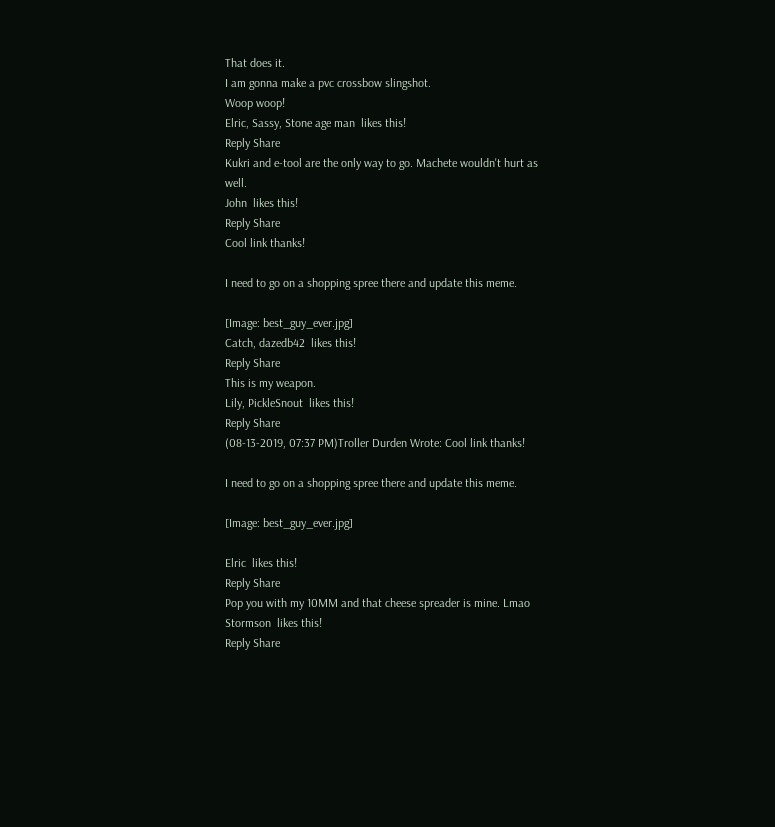That does it.
I am gonna make a pvc crossbow slingshot.
Woop woop!
Elric, Sassy, Stone age man  likes this!
Reply Share
Kukri and e-tool are the only way to go. Machete wouldn't hurt as well.
John  likes this!
Reply Share
Cool link thanks!

I need to go on a shopping spree there and update this meme.

[Image: best_guy_ever.jpg]
Catch, dazedb42  likes this!
Reply Share
This is my weapon.
Lily, PickleSnout  likes this!
Reply Share
(08-13-2019, 07:37 PM)Troller Durden Wrote: Cool link thanks!

I need to go on a shopping spree there and update this meme.

[Image: best_guy_ever.jpg]

Elric  likes this!
Reply Share
Pop you with my 10MM and that cheese spreader is mine. Lmao
Stormson  likes this!
Reply Share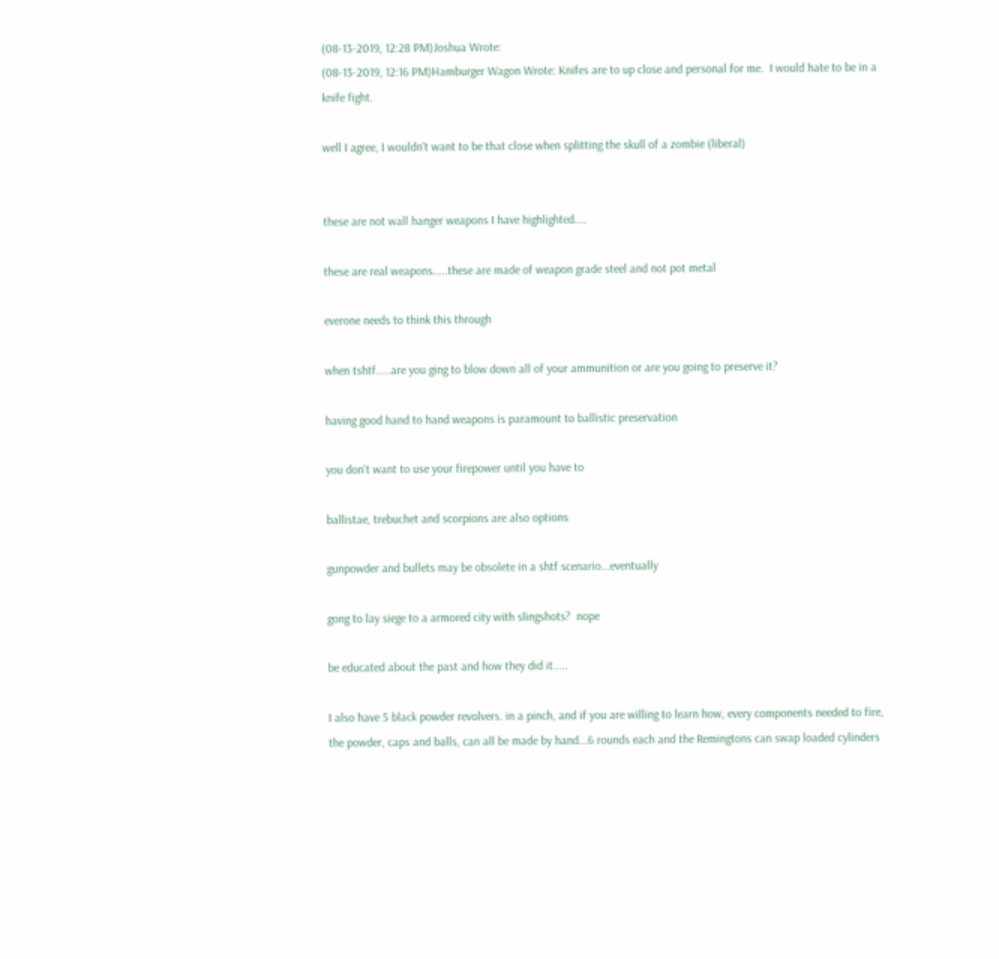(08-13-2019, 12:28 PM)Joshua Wrote:
(08-13-2019, 12:16 PM)Hamburger Wagon Wrote: Knifes are to up close and personal for me.  I would hate to be in a knife fight.

well I agree, I wouldn't want to be that close when splitting the skull of a zombie (liberal)


these are not wall hanger weapons I have highlighted....

these are real weapons.....these are made of weapon grade steel and not pot metal

everone needs to think this through

when tshtf.....are you ging to blow down all of your ammunition or are you going to preserve it?

having good hand to hand weapons is paramount to ballistic preservation

you don't want to use your firepower until you have to

ballistae, trebuchet and scorpions are also options

gunpowder and bullets may be obsolete in a shtf scenario...eventually

gong to lay siege to a armored city with slingshots?  nope

be educated about the past and how they did it.....

I also have 5 black powder revolvers. in a pinch, and if you are willing to learn how, every components needed to fire, the powder, caps and balls, can all be made by hand...6 rounds each and the Remingtons can swap loaded cylinders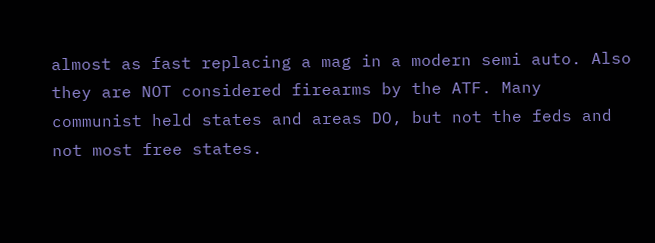almost as fast replacing a mag in a modern semi auto. Also they are NOT considered firearms by the ATF. Many communist held states and areas DO, but not the feds and not most free states.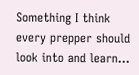Something I think every prepper should look into and learn...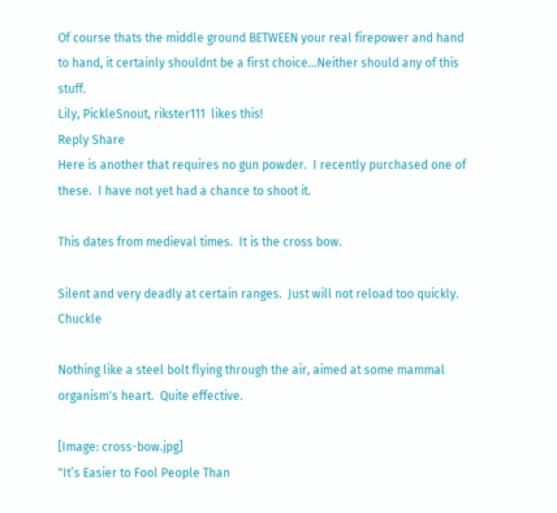Of course thats the middle ground BETWEEN your real firepower and hand to hand, it certainly shouldnt be a first choice...Neither should any of this stuff.
Lily, PickleSnout, rikster111  likes this!
Reply Share
Here is another that requires no gun powder.  I recently purchased one of these.  I have not yet had a chance to shoot it.

This dates from medieval times.  It is the cross bow.

Silent and very deadly at certain ranges.  Just will not reload too quickly. Chuckle

Nothing like a steel bolt flying through the air, aimed at some mammal organism's heart.  Quite effective.

[Image: cross-bow.jpg]
"It’s Easier to Fool People Than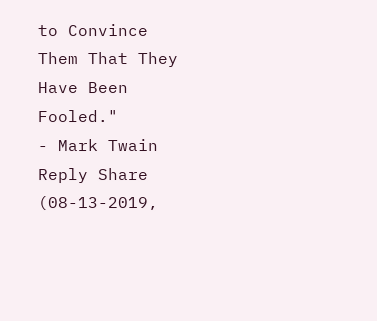to Convince Them That They Have Been Fooled."
- Mark Twain
Reply Share
(08-13-2019,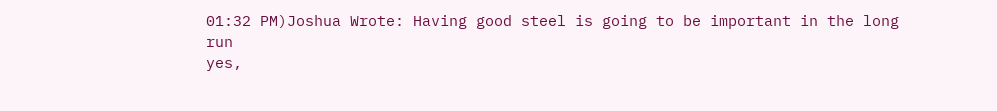01:32 PM)Joshua Wrote: Having good steel is going to be important in the long run
yes,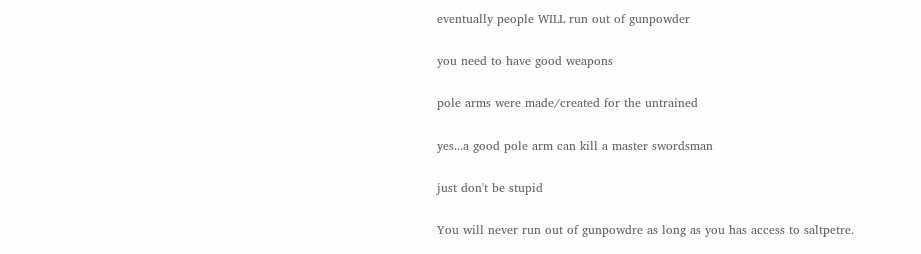eventually people WILL run out of gunpowder

you need to have good weapons

pole arms were made/created for the untrained

yes...a good pole arm can kill a master swordsman

just don't be stupid

You will never run out of gunpowdre as long as you has access to saltpetre.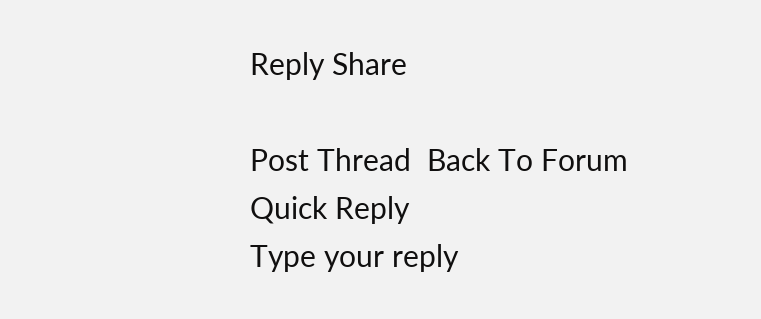Reply Share

Post Thread  Back To Forum
Quick Reply
Type your reply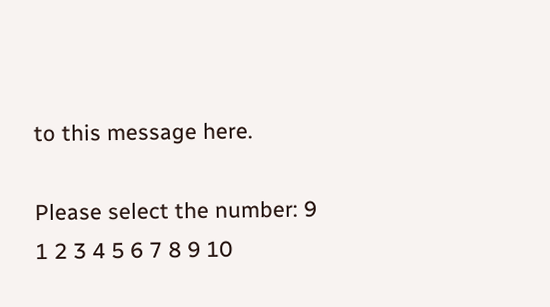to this message here.

Please select the number: 9
1 2 3 4 5 6 7 8 9 10